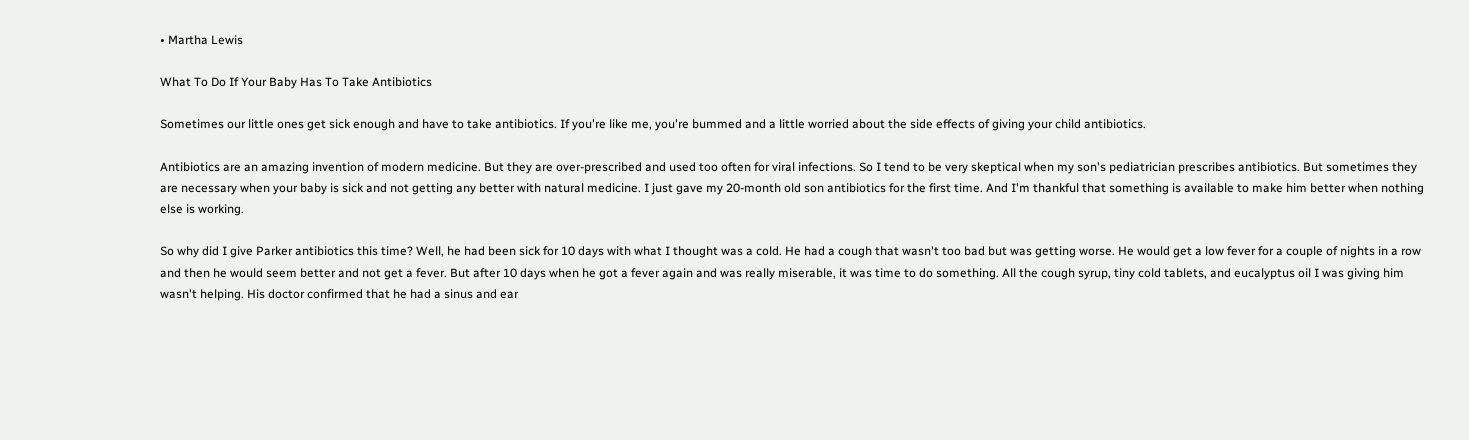• Martha Lewis

What To Do If Your Baby Has To Take Antibiotics

Sometimes our little ones get sick enough and have to take antibiotics. If you're like me, you're bummed and a little worried about the side effects of giving your child antibiotics.

Antibiotics are an amazing invention of modern medicine. But they are over-prescribed and used too often for viral infections. So I tend to be very skeptical when my son's pediatrician prescribes antibiotics. But sometimes they are necessary when your baby is sick and not getting any better with natural medicine. I just gave my 20-month old son antibiotics for the first time. And I'm thankful that something is available to make him better when nothing else is working.

So why did I give Parker antibiotics this time? Well, he had been sick for 10 days with what I thought was a cold. He had a cough that wasn't too bad but was getting worse. He would get a low fever for a couple of nights in a row and then he would seem better and not get a fever. But after 10 days when he got a fever again and was really miserable, it was time to do something. All the cough syrup, tiny cold tablets, and eucalyptus oil I was giving him wasn't helping. His doctor confirmed that he had a sinus and ear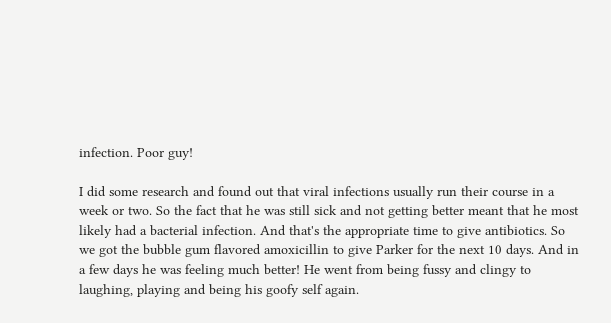infection. Poor guy!

I did some research and found out that viral infections usually run their course in a week or two. So the fact that he was still sick and not getting better meant that he most likely had a bacterial infection. And that's the appropriate time to give antibiotics. So we got the bubble gum flavored amoxicillin to give Parker for the next 10 days. And in a few days he was feeling much better! He went from being fussy and clingy to laughing, playing and being his goofy self again.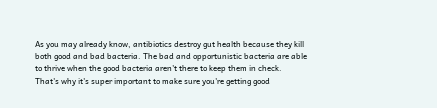As you may already know, antibiotics destroy gut health because they kill both good and bad bacteria. The bad and opportunistic bacteria are able to thrive when the good bacteria aren't there to keep them in check. That's why it's super important to make sure you're getting good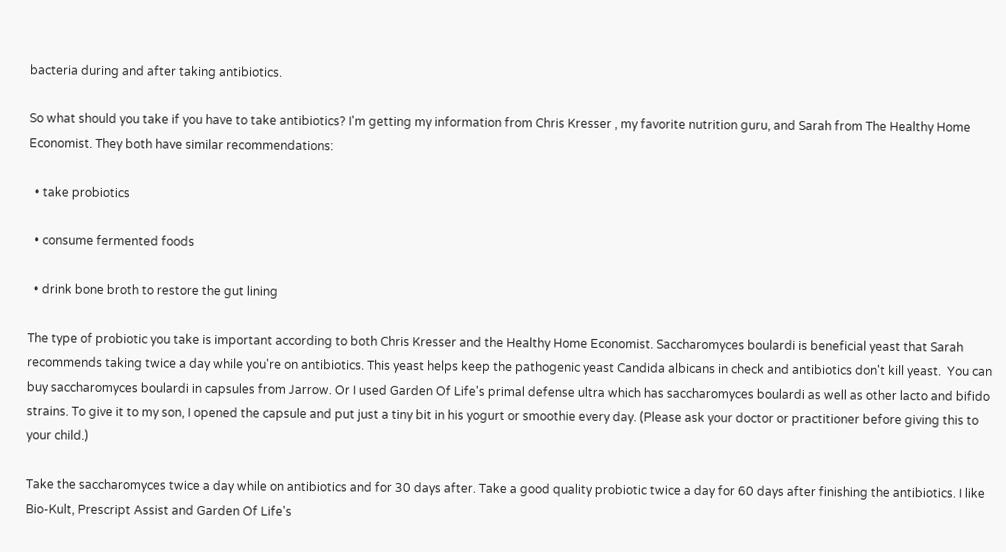bacteria during and after taking antibiotics.

So what should you take if you have to take antibiotics? I'm getting my information from Chris Kresser , my favorite nutrition guru, and Sarah from The Healthy Home Economist. They both have similar recommendations:

  • take probiotics

  • consume fermented foods

  • drink bone broth to restore the gut lining

The type of probiotic you take is important according to both Chris Kresser and the Healthy Home Economist. Saccharomyces boulardi is beneficial yeast that Sarah recommends taking twice a day while you're on antibiotics. This yeast helps keep the pathogenic yeast Candida albicans in check and antibiotics don't kill yeast.  You can buy saccharomyces boulardi in capsules from Jarrow. Or I used Garden Of Life's primal defense ultra which has saccharomyces boulardi as well as other lacto and bifido strains. To give it to my son, I opened the capsule and put just a tiny bit in his yogurt or smoothie every day. (Please ask your doctor or practitioner before giving this to your child.)

Take the saccharomyces twice a day while on antibiotics and for 30 days after. Take a good quality probiotic twice a day for 60 days after finishing the antibiotics. I like Bio-Kult, Prescript Assist and Garden Of Life's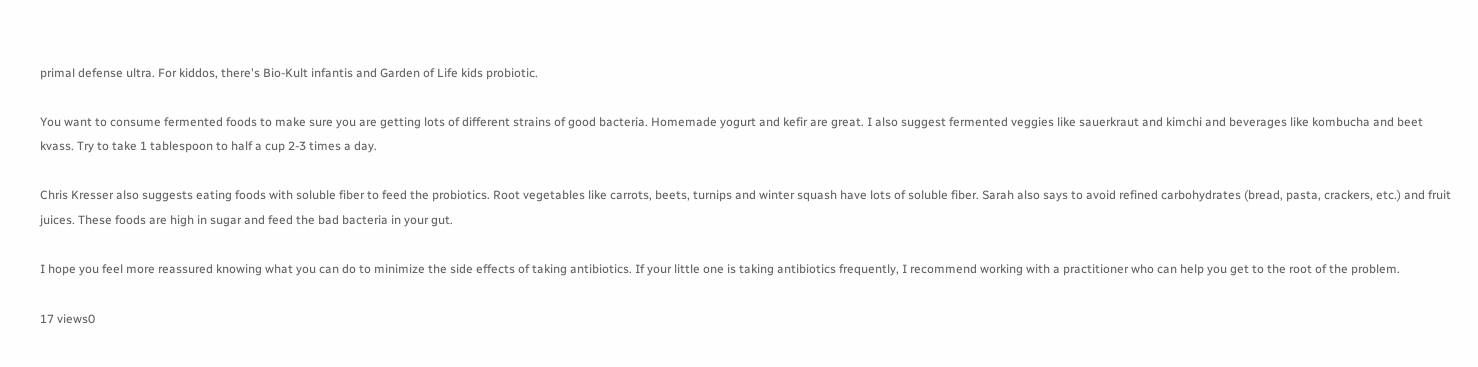primal defense ultra. For kiddos, there's Bio-Kult infantis and Garden of Life kids probiotic.

You want to consume fermented foods to make sure you are getting lots of different strains of good bacteria. Homemade yogurt and kefir are great. I also suggest fermented veggies like sauerkraut and kimchi and beverages like kombucha and beet kvass. Try to take 1 tablespoon to half a cup 2-3 times a day.

Chris Kresser also suggests eating foods with soluble fiber to feed the probiotics. Root vegetables like carrots, beets, turnips and winter squash have lots of soluble fiber. Sarah also says to avoid refined carbohydrates (bread, pasta, crackers, etc.) and fruit juices. These foods are high in sugar and feed the bad bacteria in your gut.

I hope you feel more reassured knowing what you can do to minimize the side effects of taking antibiotics. If your little one is taking antibiotics frequently, I recommend working with a practitioner who can help you get to the root of the problem.

17 views0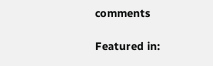comments

Featured in: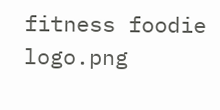fitness foodie logo.png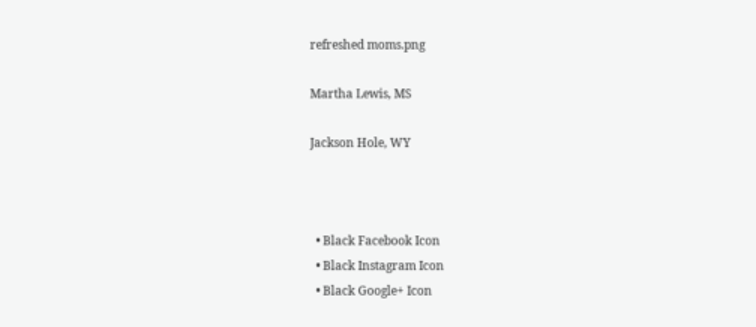refreshed moms.png

Martha Lewis, MS

Jackson Hole, WY



  • Black Facebook Icon
  • Black Instagram Icon
  • Black Google+ Icon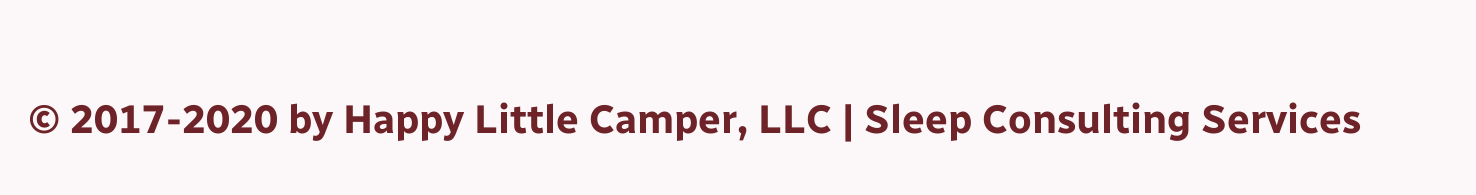© 2017-2020 by Happy Little Camper, LLC | Sleep Consulting Services